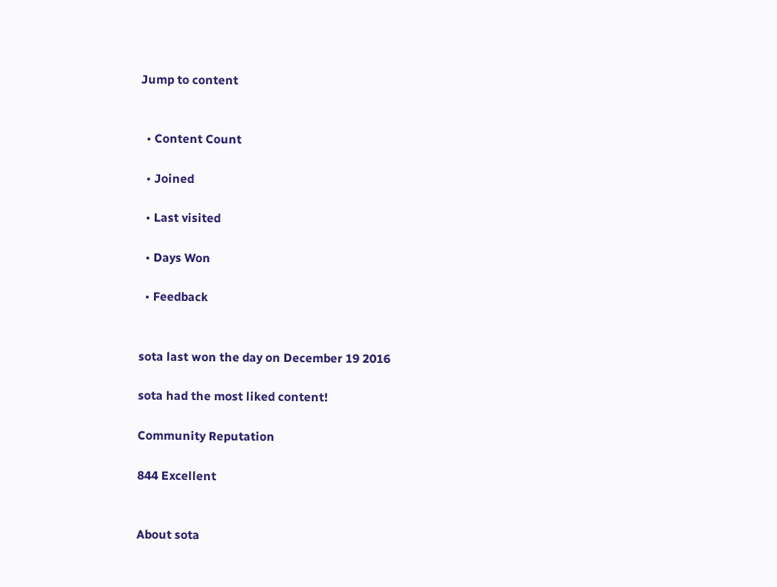Jump to content


  • Content Count

  • Joined

  • Last visited

  • Days Won

  • Feedback


sota last won the day on December 19 2016

sota had the most liked content!

Community Reputation

844 Excellent


About sota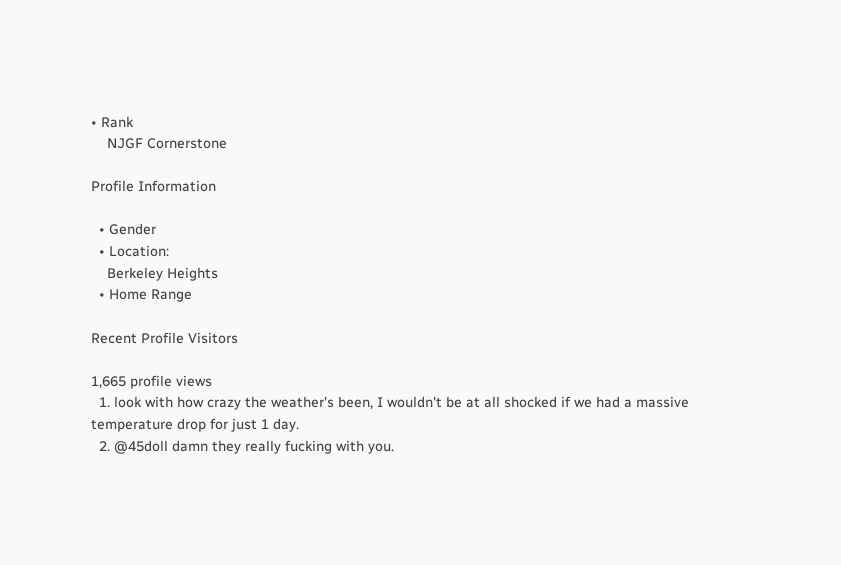• Rank
    NJGF Cornerstone

Profile Information

  • Gender
  • Location:
    Berkeley Heights
  • Home Range

Recent Profile Visitors

1,665 profile views
  1. look with how crazy the weather's been, I wouldn't be at all shocked if we had a massive temperature drop for just 1 day.
  2. @45doll damn they really fucking with you.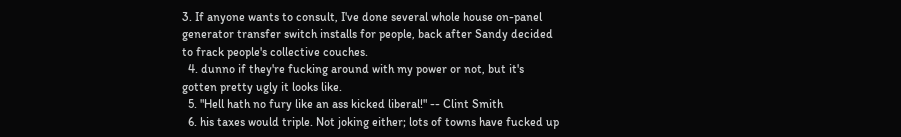3. If anyone wants to consult, I've done several whole house on-panel generator transfer switch installs for people, back after Sandy decided to frack people's collective couches.
  4. dunno if they're fucking around with my power or not, but it's gotten pretty ugly it looks like.
  5. "Hell hath no fury like an ass kicked liberal!" -- Clint Smith
  6. his taxes would triple. Not joking either; lots of towns have fucked up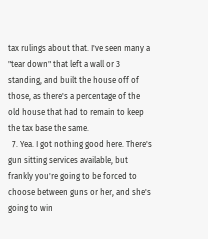tax rulings about that. I've seen many a "tear down" that left a wall or 3 standing, and built the house off of those, as there's a percentage of the old house that had to remain to keep the tax base the same.
  7. Yea. I got nothing good here. There's gun sitting services available, but frankly you're going to be forced to choose between guns or her, and she's going to win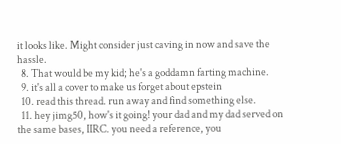it looks like. Might consider just caving in now and save the hassle.
  8. That would be my kid; he's a goddamn farting machine.
  9. it's all a cover to make us forget about epstein
  10. read this thread. run away and find something else.
  11. hey jimg50, how's it going! your dad and my dad served on the same bases, IIRC. you need a reference, you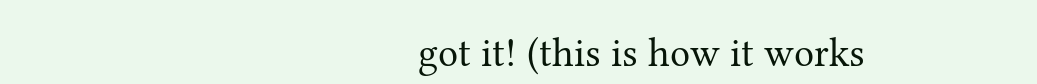got it! (this is how it works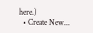here.)
  • Create New...